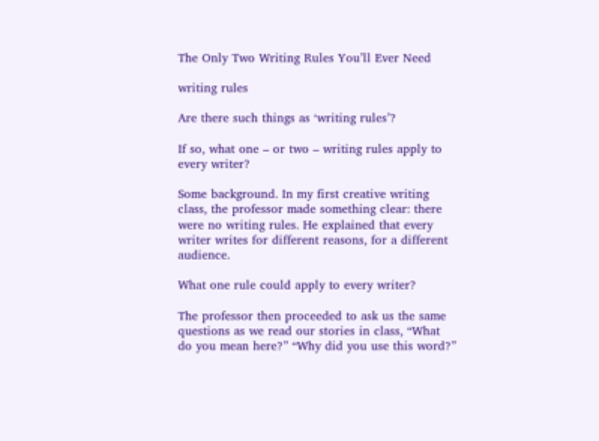The Only Two Writing Rules You’ll Ever Need

writing rules

Are there such things as ‘writing rules’?

If so, what one – or two – writing rules apply to every writer?

Some background. In my first creative writing class, the professor made something clear: there were no writing rules. He explained that every writer writes for different reasons, for a different audience.

What one rule could apply to every writer?

The professor then proceeded to ask us the same questions as we read our stories in class, “What do you mean here?” “Why did you use this word?”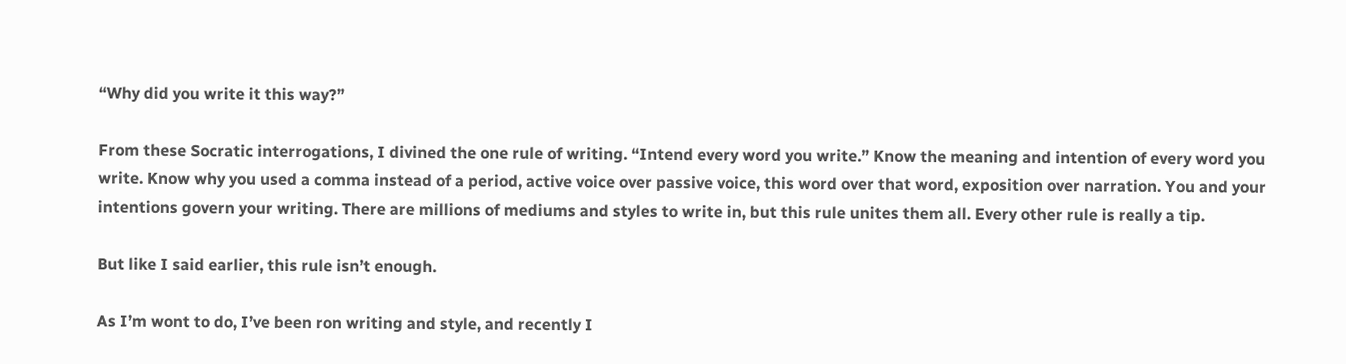“Why did you write it this way?”

From these Socratic interrogations, I divined the one rule of writing. “Intend every word you write.” Know the meaning and intention of every word you write. Know why you used a comma instead of a period, active voice over passive voice, this word over that word, exposition over narration. You and your intentions govern your writing. There are millions of mediums and styles to write in, but this rule unites them all. Every other rule is really a tip.

But like I said earlier, this rule isn’t enough.

As I’m wont to do, I’ve been ron writing and style, and recently I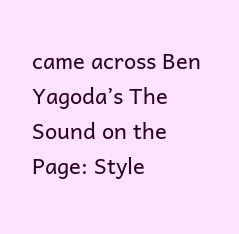came across Ben Yagoda’s The Sound on the Page: Style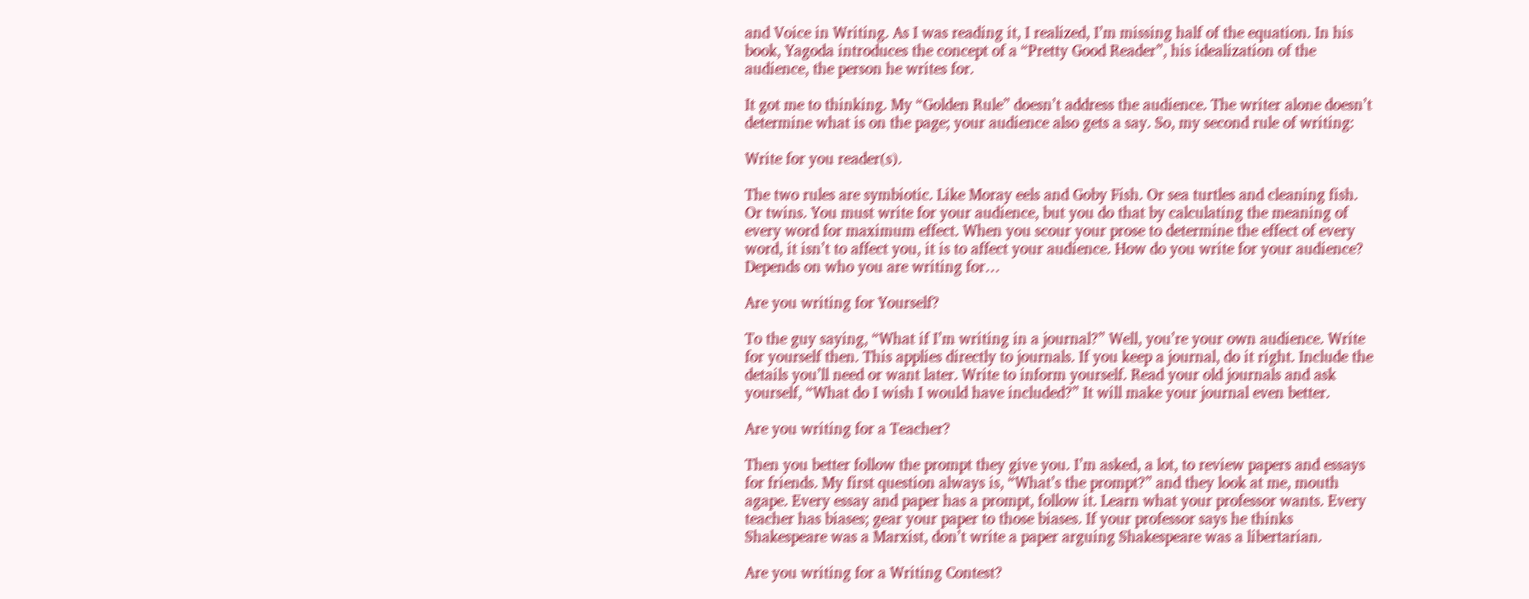and Voice in Writing. As I was reading it, I realized, I’m missing half of the equation. In his book, Yagoda introduces the concept of a “Pretty Good Reader”, his idealization of the audience, the person he writes for.

It got me to thinking. My “Golden Rule” doesn’t address the audience. The writer alone doesn’t determine what is on the page; your audience also gets a say. So, my second rule of writing:

Write for you reader(s).

The two rules are symbiotic. Like Moray eels and Goby Fish. Or sea turtles and cleaning fish. Or twins. You must write for your audience, but you do that by calculating the meaning of every word for maximum effect. When you scour your prose to determine the effect of every word, it isn’t to affect you, it is to affect your audience. How do you write for your audience? Depends on who you are writing for…

Are you writing for Yourself?

To the guy saying, “What if I’m writing in a journal?” Well, you’re your own audience. Write for yourself then. This applies directly to journals. If you keep a journal, do it right. Include the details you’ll need or want later. Write to inform yourself. Read your old journals and ask yourself, “What do I wish I would have included?” It will make your journal even better.

Are you writing for a Teacher?

Then you better follow the prompt they give you. I’m asked, a lot, to review papers and essays for friends. My first question always is, “What’s the prompt?” and they look at me, mouth agape. Every essay and paper has a prompt, follow it. Learn what your professor wants. Every teacher has biases; gear your paper to those biases. If your professor says he thinks Shakespeare was a Marxist, don’t write a paper arguing Shakespeare was a libertarian.

Are you writing for a Writing Contest?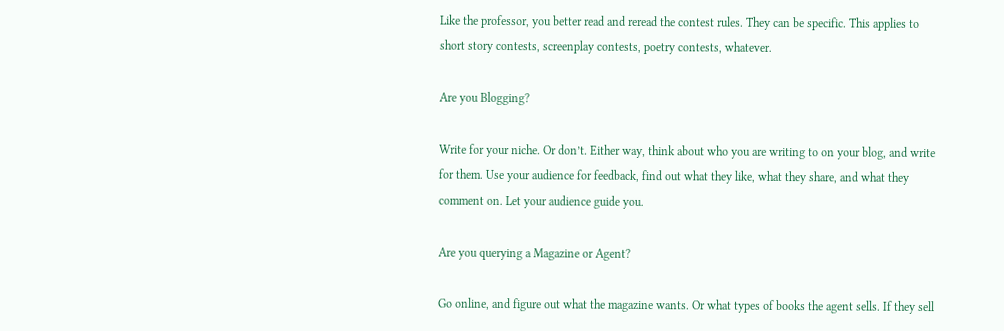Like the professor, you better read and reread the contest rules. They can be specific. This applies to short story contests, screenplay contests, poetry contests, whatever.

Are you Blogging?

Write for your niche. Or don’t. Either way, think about who you are writing to on your blog, and write for them. Use your audience for feedback, find out what they like, what they share, and what they comment on. Let your audience guide you.

Are you querying a Magazine or Agent?

Go online, and figure out what the magazine wants. Or what types of books the agent sells. If they sell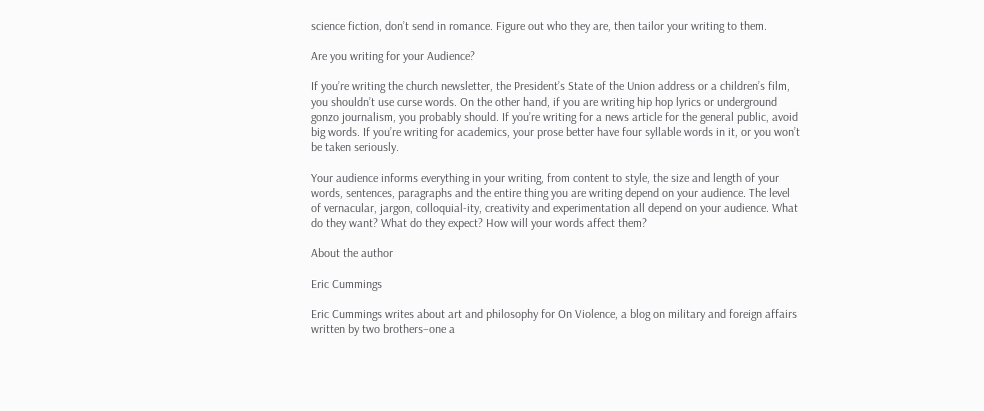science fiction, don’t send in romance. Figure out who they are, then tailor your writing to them.

Are you writing for your Audience?

If you’re writing the church newsletter, the President’s State of the Union address or a children’s film, you shouldn’t use curse words. On the other hand, if you are writing hip hop lyrics or underground gonzo journalism, you probably should. If you’re writing for a news article for the general public, avoid big words. If you’re writing for academics, your prose better have four syllable words in it, or you won’t be taken seriously.

Your audience informs everything in your writing, from content to style, the size and length of your words, sentences, paragraphs and the entire thing you are writing depend on your audience. The level of vernacular, jargon, colloquial-ity, creativity and experimentation all depend on your audience. What do they want? What do they expect? How will your words affect them?

About the author

Eric Cummings

Eric Cummings writes about art and philosophy for On Violence, a blog on military and foreign affairs written by two brothers–one a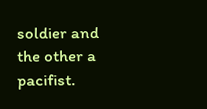soldier and the other a pacifist.